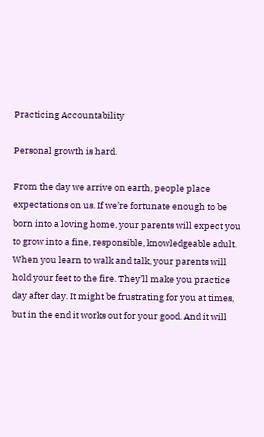Practicing Accountability

Personal growth is hard.

From the day we arrive on earth, people place expectations on us. If we’re fortunate enough to be born into a loving home, your parents will expect you to grow into a fine, responsible, knowledgeable adult.
When you learn to walk and talk, your parents will hold your feet to the fire. They’ll make you practice day after day. It might be frustrating for you at times, but in the end it works out for your good. And it will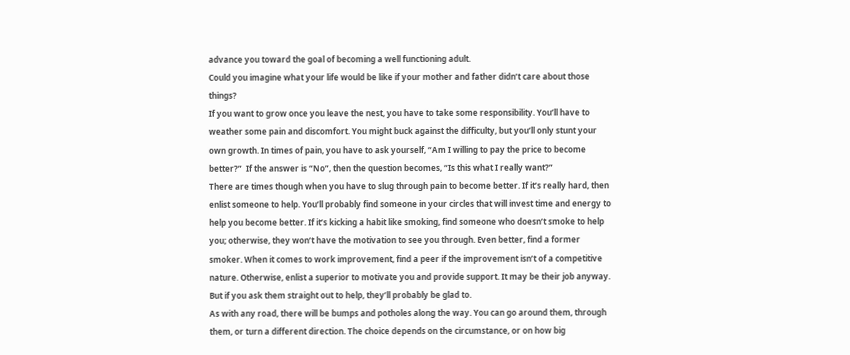advance you toward the goal of becoming a well functioning adult.
Could you imagine what your life would be like if your mother and father didn’t care about those things?
If you want to grow once you leave the nest, you have to take some responsibility. You’ll have to weather some pain and discomfort. You might buck against the difficulty, but you’ll only stunt your own growth. In times of pain, you have to ask yourself, “Am I willing to pay the price to become better?”  If the answer is “No”, then the question becomes, “Is this what I really want?”
There are times though when you have to slug through pain to become better. If it’s really hard, then enlist someone to help. You’ll probably find someone in your circles that will invest time and energy to help you become better. If it’s kicking a habit like smoking, find someone who doesn’t smoke to help you; otherwise, they won’t have the motivation to see you through. Even better, find a former smoker. When it comes to work improvement, find a peer if the improvement isn’t of a competitive nature. Otherwise, enlist a superior to motivate you and provide support. It may be their job anyway. But if you ask them straight out to help, they’ll probably be glad to.
As with any road, there will be bumps and potholes along the way. You can go around them, through them, or turn a different direction. The choice depends on the circumstance, or on how big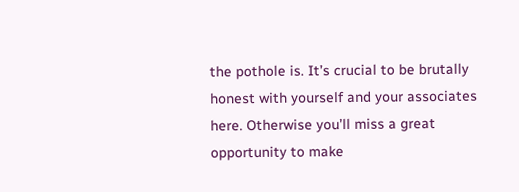the pothole is. It’s crucial to be brutally honest with yourself and your associates here. Otherwise you’ll miss a great opportunity to make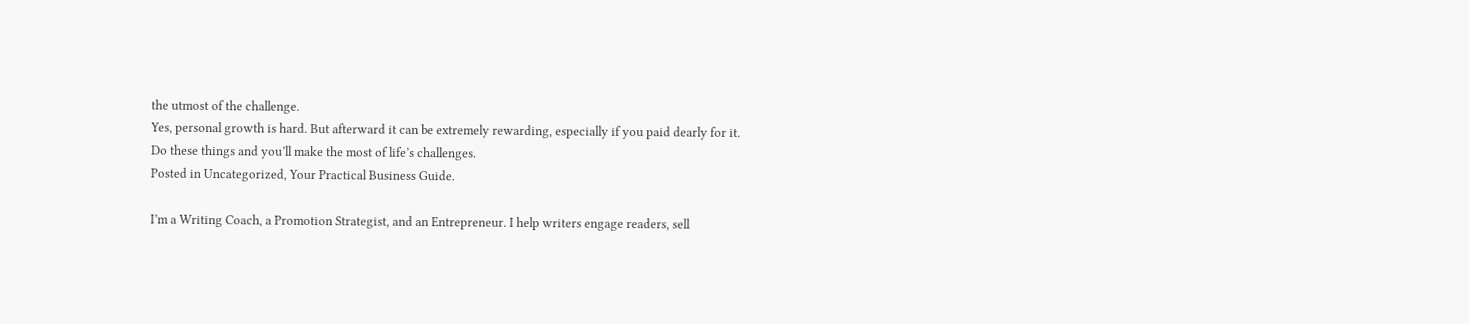the utmost of the challenge.
Yes, personal growth is hard. But afterward it can be extremely rewarding, especially if you paid dearly for it.
Do these things and you’ll make the most of life’s challenges.
Posted in Uncategorized, Your Practical Business Guide.

I’m a Writing Coach, a Promotion Strategist, and an Entrepreneur. I help writers engage readers, sell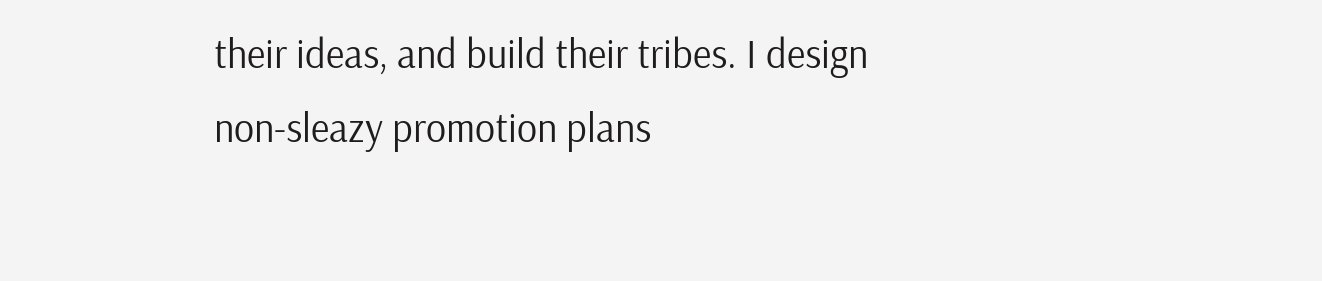their ideas, and build their tribes. I design non-sleazy promotion plans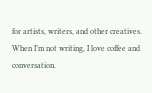for artists, writers, and other creatives. When I’m not writing, I love coffee and conversation.